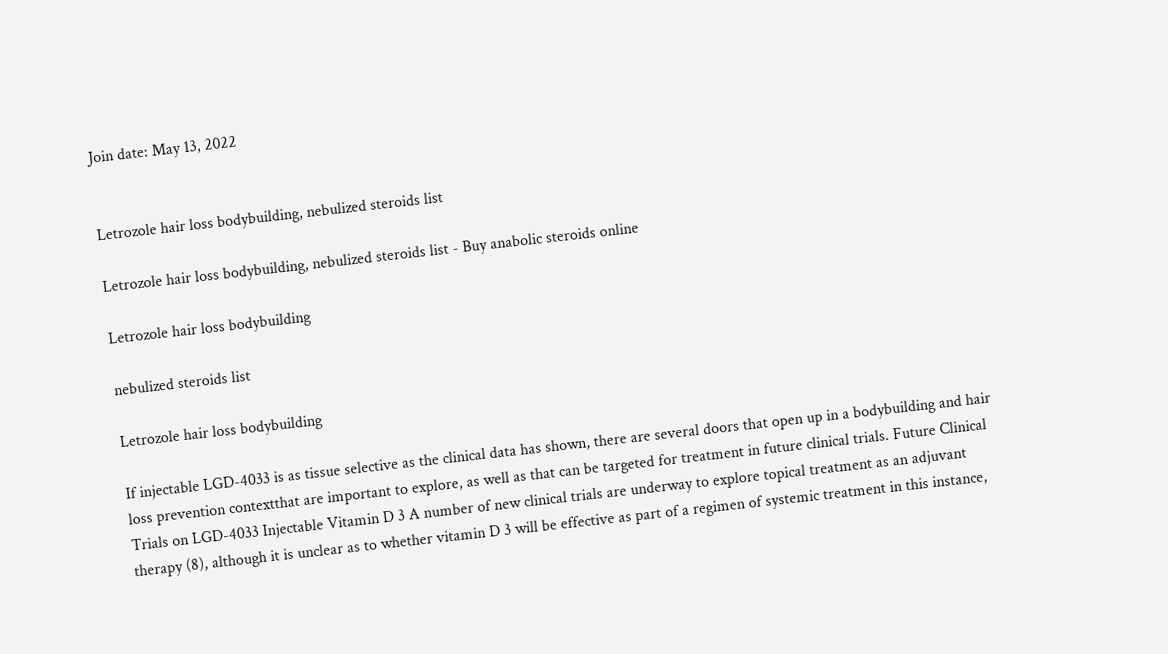Join date: May 13, 2022


Letrozole hair loss bodybuilding, nebulized steroids list

Letrozole hair loss bodybuilding, nebulized steroids list - Buy anabolic steroids online

Letrozole hair loss bodybuilding

nebulized steroids list

Letrozole hair loss bodybuilding

If injectable LGD-4033 is as tissue selective as the clinical data has shown, there are several doors that open up in a bodybuilding and hair loss prevention contextthat are important to explore, as well as that can be targeted for treatment in future clinical trials. Future Clinical Trials on LGD-4033 Injectable Vitamin D 3 A number of new clinical trials are underway to explore topical treatment as an adjuvant therapy (8), although it is unclear as to whether vitamin D 3 will be effective as part of a regimen of systemic treatment in this instance,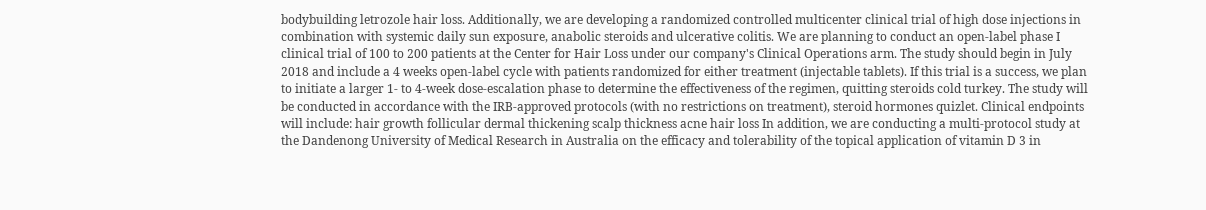bodybuilding letrozole hair loss. Additionally, we are developing a randomized controlled multicenter clinical trial of high dose injections in combination with systemic daily sun exposure, anabolic steroids and ulcerative colitis. We are planning to conduct an open-label phase I clinical trial of 100 to 200 patients at the Center for Hair Loss under our company's Clinical Operations arm. The study should begin in July 2018 and include a 4 weeks open-label cycle with patients randomized for either treatment (injectable tablets). If this trial is a success, we plan to initiate a larger 1‐ to 4‐week dose‐escalation phase to determine the effectiveness of the regimen, quitting steroids cold turkey. The study will be conducted in accordance with the IRB‐approved protocols (with no restrictions on treatment), steroid hormones quizlet. Clinical endpoints will include: hair growth follicular dermal thickening scalp thickness acne hair loss In addition, we are conducting a multi‐protocol study at the Dandenong University of Medical Research in Australia on the efficacy and tolerability of the topical application of vitamin D 3 in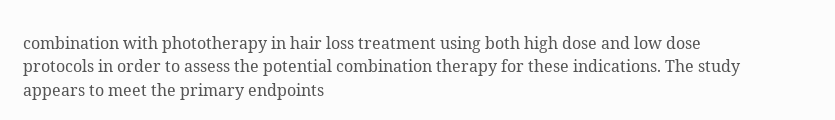combination with phototherapy in hair loss treatment using both high dose and low dose protocols in order to assess the potential combination therapy for these indications. The study appears to meet the primary endpoints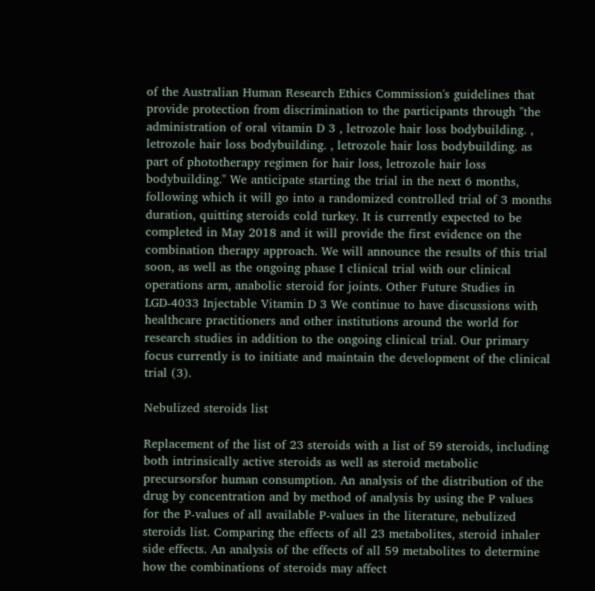of the Australian Human Research Ethics Commission's guidelines that provide protection from discrimination to the participants through "the administration of oral vitamin D 3 , letrozole hair loss bodybuilding. , letrozole hair loss bodybuilding. , letrozole hair loss bodybuilding. as part of phototherapy regimen for hair loss, letrozole hair loss bodybuilding." We anticipate starting the trial in the next 6 months, following which it will go into a randomized controlled trial of 3 months duration, quitting steroids cold turkey. It is currently expected to be completed in May 2018 and it will provide the first evidence on the combination therapy approach. We will announce the results of this trial soon, as well as the ongoing phase I clinical trial with our clinical operations arm, anabolic steroid for joints. Other Future Studies in LGD-4033 Injectable Vitamin D 3 We continue to have discussions with healthcare practitioners and other institutions around the world for research studies in addition to the ongoing clinical trial. Our primary focus currently is to initiate and maintain the development of the clinical trial (3).

Nebulized steroids list

Replacement of the list of 23 steroids with a list of 59 steroids, including both intrinsically active steroids as well as steroid metabolic precursorsfor human consumption. An analysis of the distribution of the drug by concentration and by method of analysis by using the P values for the P-values of all available P-values in the literature, nebulized steroids list. Comparing the effects of all 23 metabolites, steroid inhaler side effects. An analysis of the effects of all 59 metabolites to determine how the combinations of steroids may affect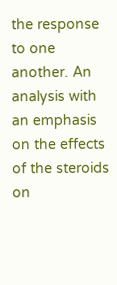the response to one another. An analysis with an emphasis on the effects of the steroids on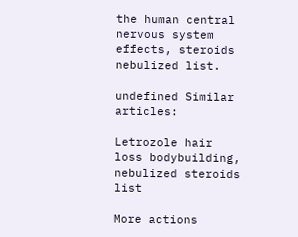the human central nervous system effects, steroids nebulized list.

undefined Similar articles:

Letrozole hair loss bodybuilding, nebulized steroids list

More actions